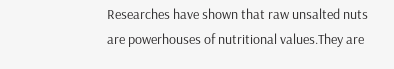Researches have shown that raw unsalted nuts are powerhouses of nutritional values.They are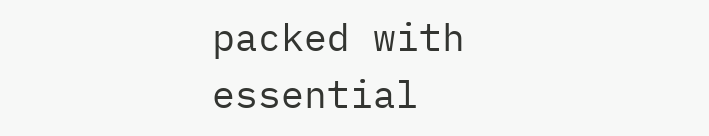packed with essential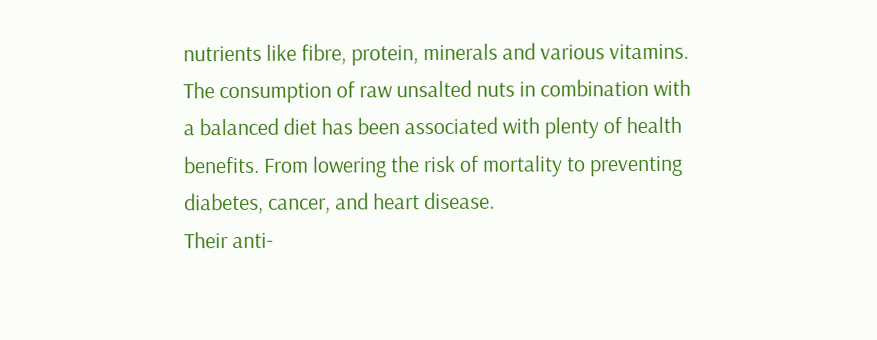nutrients like fibre, protein, minerals and various vitamins.
The consumption of raw unsalted nuts in combination with a balanced diet has been associated with plenty of health benefits. From lowering the risk of mortality to preventing diabetes, cancer, and heart disease.
Their anti-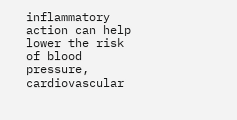inflammatory action can help lower the risk of blood pressure, cardiovascular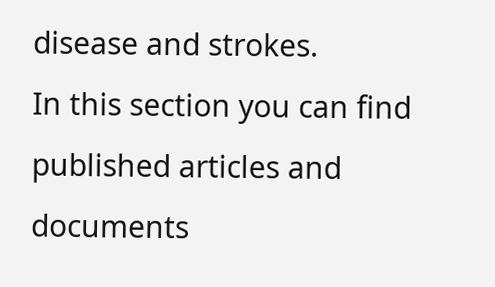disease and strokes.
In this section you can find published articles and documents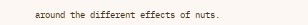around the different effects of nuts.